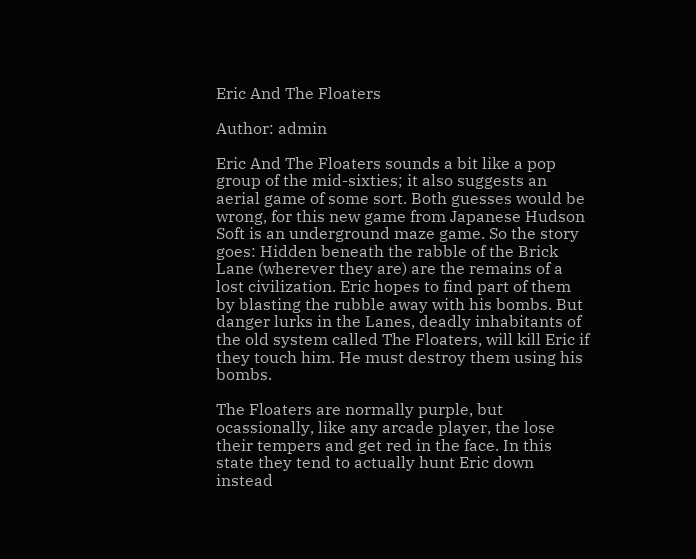Eric And The Floaters

Author: admin

Eric And The Floaters sounds a bit like a pop group of the mid-sixties; it also suggests an aerial game of some sort. Both guesses would be wrong, for this new game from Japanese Hudson Soft is an underground maze game. So the story goes: Hidden beneath the rabble of the Brick Lane (wherever they are) are the remains of a lost civilization. Eric hopes to find part of them by blasting the rubble away with his bombs. But danger lurks in the Lanes, deadly inhabitants of the old system called The Floaters, will kill Eric if they touch him. He must destroy them using his bombs.

The Floaters are normally purple, but ocassionally, like any arcade player, the lose their tempers and get red in the face. In this state they tend to actually hunt Eric down instead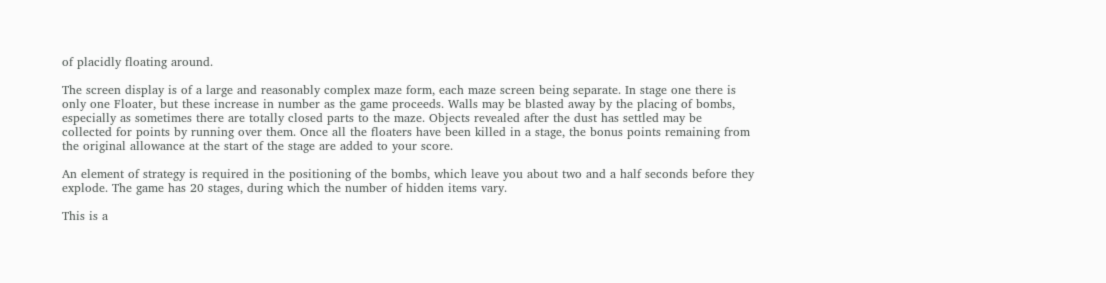of placidly floating around.

The screen display is of a large and reasonably complex maze form, each maze screen being separate. In stage one there is only one Floater, but these increase in number as the game proceeds. Walls may be blasted away by the placing of bombs, especially as sometimes there are totally closed parts to the maze. Objects revealed after the dust has settled may be collected for points by running over them. Once all the floaters have been killed in a stage, the bonus points remaining from the original allowance at the start of the stage are added to your score.

An element of strategy is required in the positioning of the bombs, which leave you about two and a half seconds before they explode. The game has 20 stages, during which the number of hidden items vary.

This is a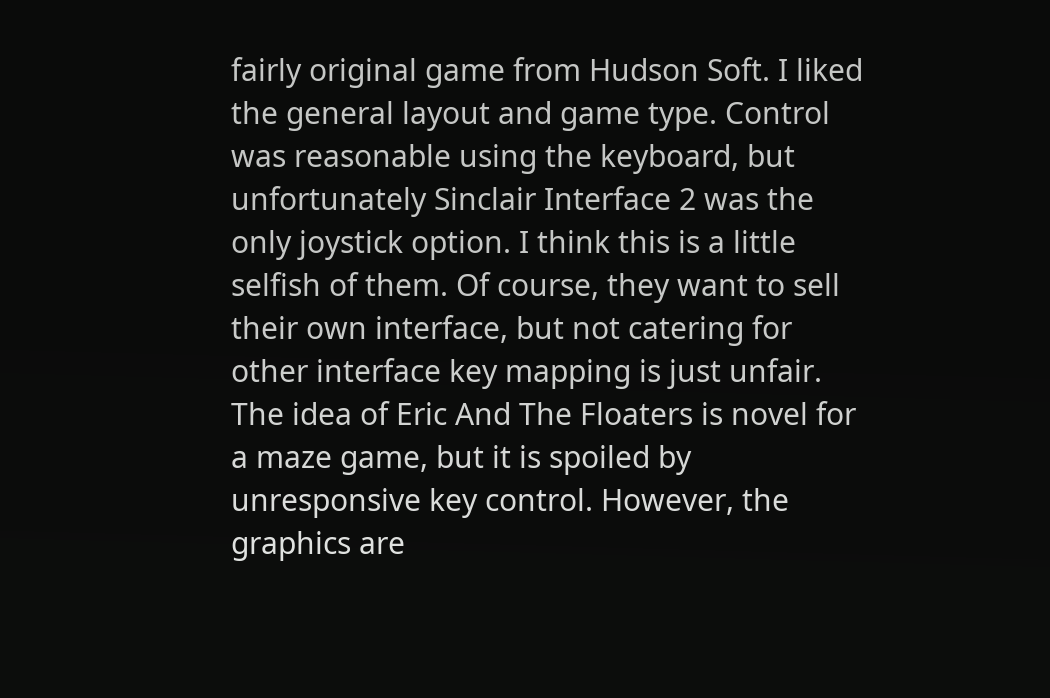fairly original game from Hudson Soft. I liked the general layout and game type. Control was reasonable using the keyboard, but unfortunately Sinclair Interface 2 was the only joystick option. I think this is a little selfish of them. Of course, they want to sell their own interface, but not catering for other interface key mapping is just unfair. The idea of Eric And The Floaters is novel for a maze game, but it is spoiled by unresponsive key control. However, the graphics are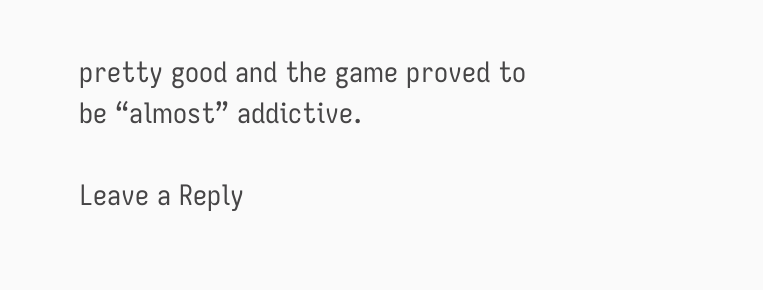pretty good and the game proved to be “almost” addictive.

Leave a Reply